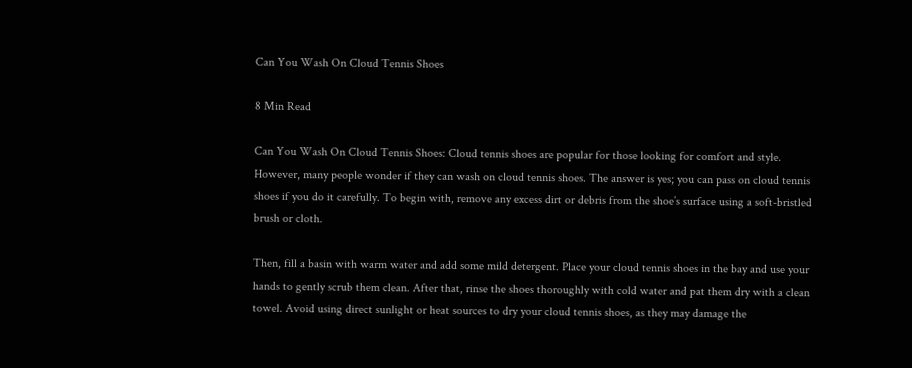Can You Wash On Cloud Tennis Shoes

8 Min Read

Can You Wash On Cloud Tennis Shoes: Cloud tennis shoes are popular for those looking for comfort and style. However, many people wonder if they can wash on cloud tennis shoes. The answer is yes; you can pass on cloud tennis shoes if you do it carefully. To begin with, remove any excess dirt or debris from the shoe’s surface using a soft-bristled brush or cloth.

Then, fill a basin with warm water and add some mild detergent. Place your cloud tennis shoes in the bay and use your hands to gently scrub them clean. After that, rinse the shoes thoroughly with cold water and pat them dry with a clean towel. Avoid using direct sunlight or heat sources to dry your cloud tennis shoes, as they may damage the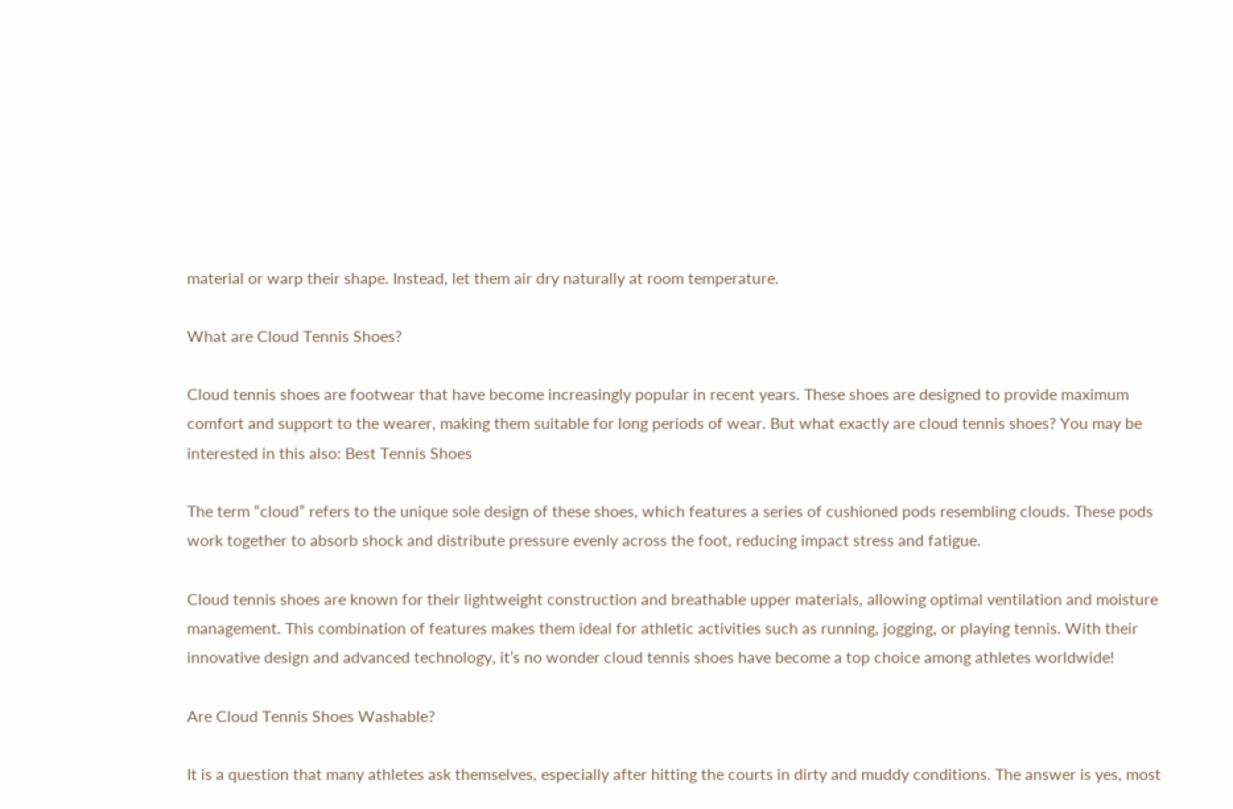material or warp their shape. Instead, let them air dry naturally at room temperature.

What are Cloud Tennis Shoes?

Cloud tennis shoes are footwear that have become increasingly popular in recent years. These shoes are designed to provide maximum comfort and support to the wearer, making them suitable for long periods of wear. But what exactly are cloud tennis shoes? You may be interested in this also: Best Tennis Shoes

The term “cloud” refers to the unique sole design of these shoes, which features a series of cushioned pods resembling clouds. These pods work together to absorb shock and distribute pressure evenly across the foot, reducing impact stress and fatigue.

Cloud tennis shoes are known for their lightweight construction and breathable upper materials, allowing optimal ventilation and moisture management. This combination of features makes them ideal for athletic activities such as running, jogging, or playing tennis. With their innovative design and advanced technology, it’s no wonder cloud tennis shoes have become a top choice among athletes worldwide!

Are Cloud Tennis Shoes Washable?

It is a question that many athletes ask themselves, especially after hitting the courts in dirty and muddy conditions. The answer is yes, most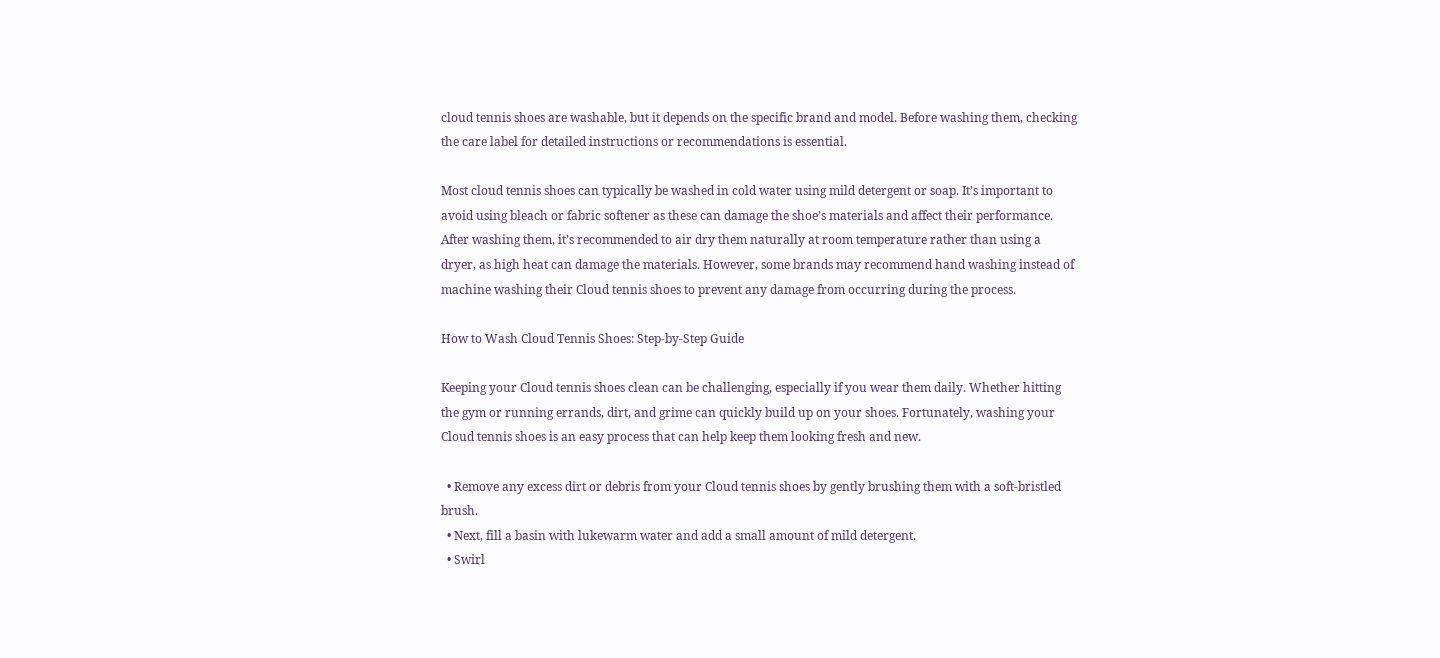cloud tennis shoes are washable, but it depends on the specific brand and model. Before washing them, checking the care label for detailed instructions or recommendations is essential.

Most cloud tennis shoes can typically be washed in cold water using mild detergent or soap. It’s important to avoid using bleach or fabric softener as these can damage the shoe’s materials and affect their performance. After washing them, it’s recommended to air dry them naturally at room temperature rather than using a dryer, as high heat can damage the materials. However, some brands may recommend hand washing instead of machine washing their Cloud tennis shoes to prevent any damage from occurring during the process.

How to Wash Cloud Tennis Shoes: Step-by-Step Guide

Keeping your Cloud tennis shoes clean can be challenging, especially if you wear them daily. Whether hitting the gym or running errands, dirt, and grime can quickly build up on your shoes. Fortunately, washing your Cloud tennis shoes is an easy process that can help keep them looking fresh and new.

  • Remove any excess dirt or debris from your Cloud tennis shoes by gently brushing them with a soft-bristled brush.
  • Next, fill a basin with lukewarm water and add a small amount of mild detergent.
  • Swirl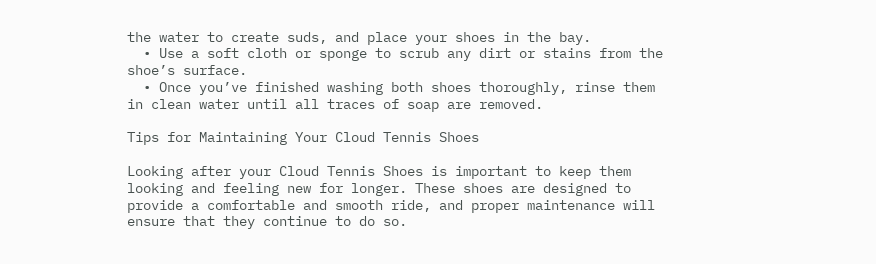the water to create suds, and place your shoes in the bay.
  • Use a soft cloth or sponge to scrub any dirt or stains from the shoe’s surface.
  • Once you’ve finished washing both shoes thoroughly, rinse them in clean water until all traces of soap are removed.

Tips for Maintaining Your Cloud Tennis Shoes

Looking after your Cloud Tennis Shoes is important to keep them looking and feeling new for longer. These shoes are designed to provide a comfortable and smooth ride, and proper maintenance will ensure that they continue to do so.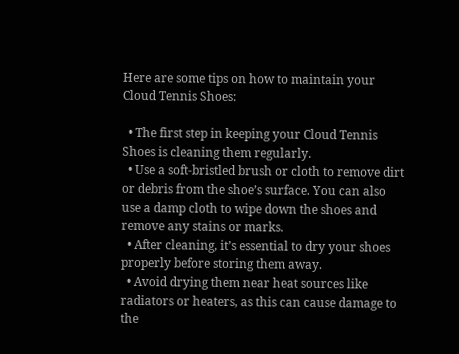Here are some tips on how to maintain your Cloud Tennis Shoes:

  • The first step in keeping your Cloud Tennis Shoes is cleaning them regularly.
  • Use a soft-bristled brush or cloth to remove dirt or debris from the shoe’s surface. You can also use a damp cloth to wipe down the shoes and remove any stains or marks.
  • After cleaning, it’s essential to dry your shoes properly before storing them away.
  • Avoid drying them near heat sources like radiators or heaters, as this can cause damage to the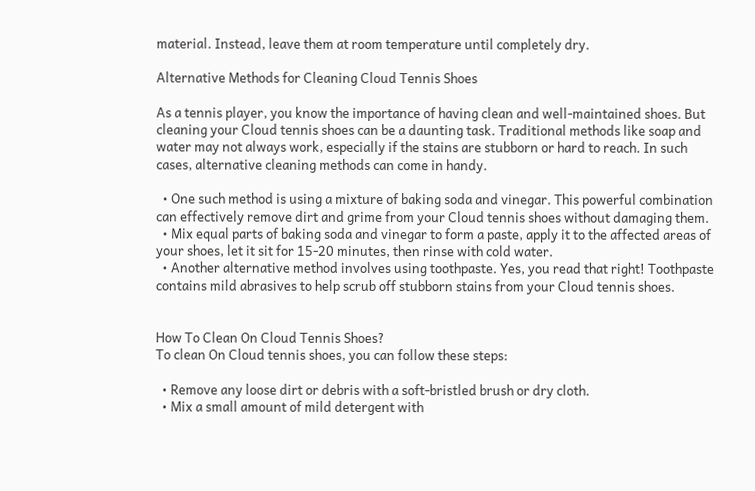material. Instead, leave them at room temperature until completely dry.

Alternative Methods for Cleaning Cloud Tennis Shoes

As a tennis player, you know the importance of having clean and well-maintained shoes. But cleaning your Cloud tennis shoes can be a daunting task. Traditional methods like soap and water may not always work, especially if the stains are stubborn or hard to reach. In such cases, alternative cleaning methods can come in handy.

  • One such method is using a mixture of baking soda and vinegar. This powerful combination can effectively remove dirt and grime from your Cloud tennis shoes without damaging them.
  • Mix equal parts of baking soda and vinegar to form a paste, apply it to the affected areas of your shoes, let it sit for 15-20 minutes, then rinse with cold water.
  • Another alternative method involves using toothpaste. Yes, you read that right! Toothpaste contains mild abrasives to help scrub off stubborn stains from your Cloud tennis shoes.


How To Clean On Cloud Tennis Shoes?
To clean On Cloud tennis shoes, you can follow these steps:

  • Remove any loose dirt or debris with a soft-bristled brush or dry cloth.
  • Mix a small amount of mild detergent with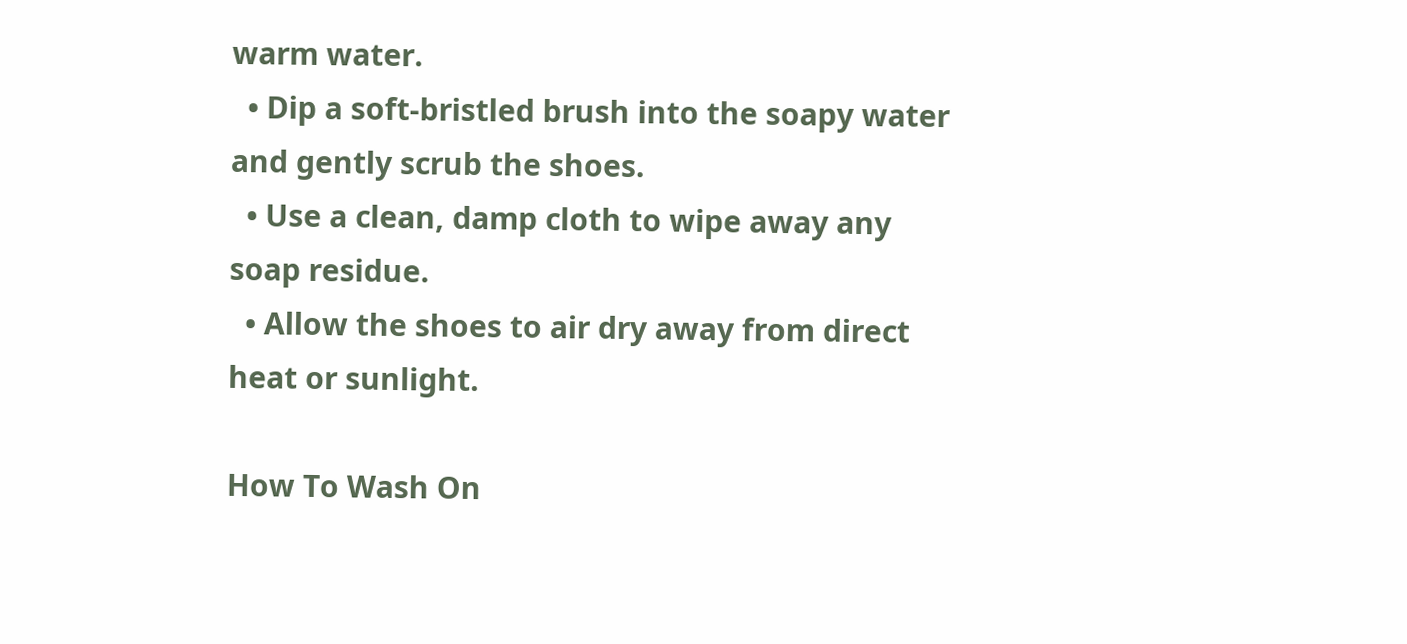warm water.
  • Dip a soft-bristled brush into the soapy water and gently scrub the shoes.
  • Use a clean, damp cloth to wipe away any soap residue.
  • Allow the shoes to air dry away from direct heat or sunlight.

How To Wash On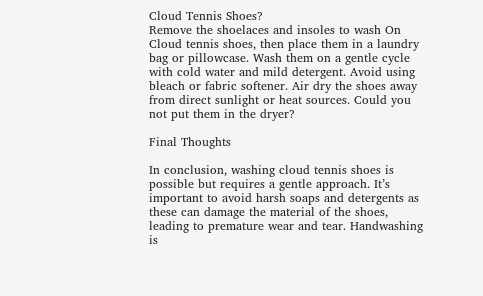Cloud Tennis Shoes?
Remove the shoelaces and insoles to wash On Cloud tennis shoes, then place them in a laundry bag or pillowcase. Wash them on a gentle cycle with cold water and mild detergent. Avoid using bleach or fabric softener. Air dry the shoes away from direct sunlight or heat sources. Could you not put them in the dryer?

Final Thoughts

In conclusion, washing cloud tennis shoes is possible but requires a gentle approach. It’s important to avoid harsh soaps and detergents as these can damage the material of the shoes, leading to premature wear and tear. Handwashing is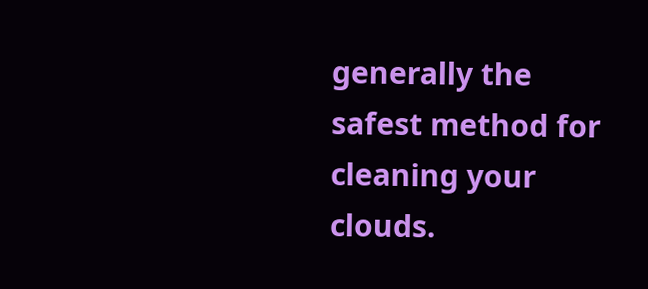generally the safest method for cleaning your clouds.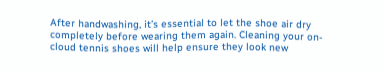After handwashing, it’s essential to let the shoe air dry completely before wearing them again. Cleaning your on-cloud tennis shoes will help ensure they look new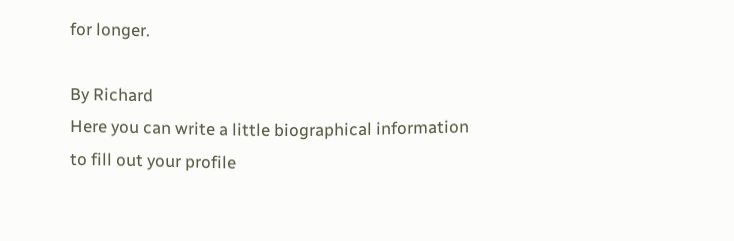for longer.

By Richard
Here you can write a little biographical information to fill out your profile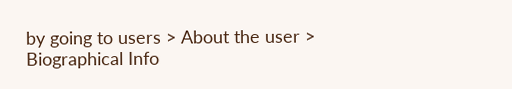by going to users > About the user > Biographical Info